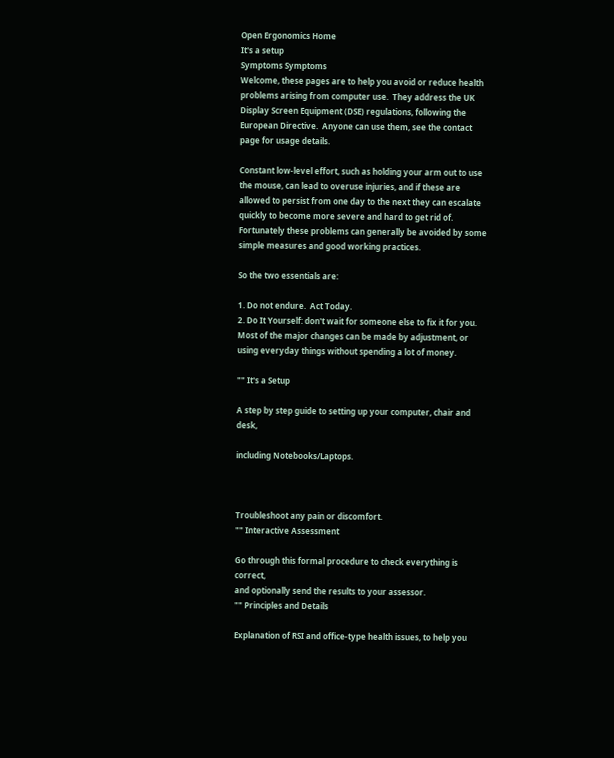Open Ergonomics Home
It's a setup
Symptoms Symptoms
Welcome, these pages are to help you avoid or reduce health problems arising from computer use.  They address the UK Display Screen Equipment (DSE) regulations, following the European Directive.  Anyone can use them, see the contact page for usage details.

Constant low-level effort, such as holding your arm out to use the mouse, can lead to overuse injuries, and if these are allowed to persist from one day to the next they can escalate quickly to become more severe and hard to get rid of.  Fortunately these problems can generally be avoided by some simple measures and good working practices.

So the two essentials are:

1. Do not endure.  Act Today.
2. Do It Yourself: don't wait for someone else to fix it for you. Most of the major changes can be made by adjustment, or using everyday things without spending a lot of money.

"" It's a Setup

A step by step guide to setting up your computer, chair and desk,

including Notebooks/Laptops.



Troubleshoot any pain or discomfort.
"" Interactive Assessment

Go through this formal procedure to check everything is correct,
and optionally send the results to your assessor.
"" Principles and Details

Explanation of RSI and office-type health issues, to help you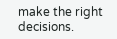make the right decisions.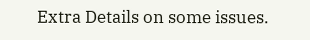Extra Details on some issues.